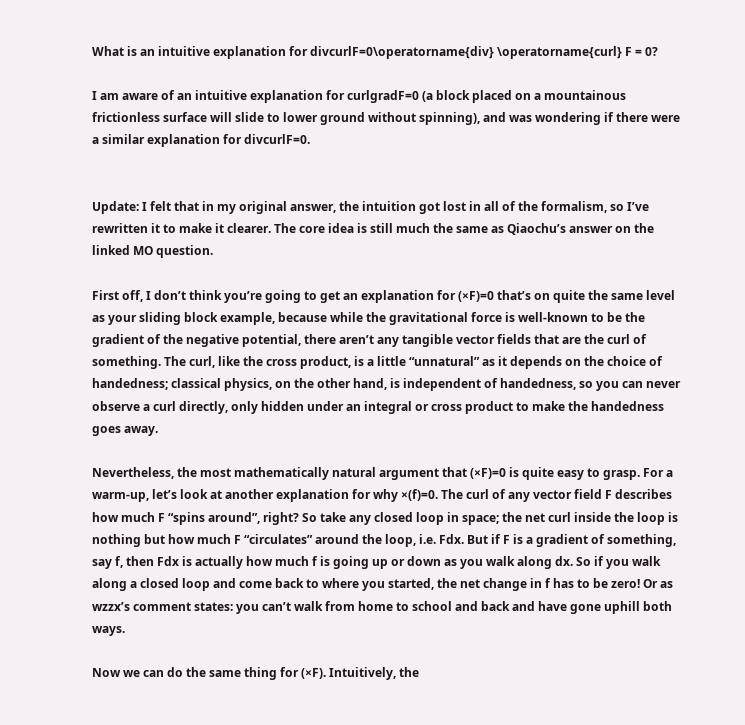What is an intuitive explanation for divcurlF=0\operatorname{div} \operatorname{curl} F = 0?

I am aware of an intuitive explanation for curlgradF=0 (a block placed on a mountainous frictionless surface will slide to lower ground without spinning), and was wondering if there were a similar explanation for divcurlF=0.


Update: I felt that in my original answer, the intuition got lost in all of the formalism, so I’ve rewritten it to make it clearer. The core idea is still much the same as Qiaochu’s answer on the linked MO question.

First off, I don’t think you’re going to get an explanation for (×F)=0 that’s on quite the same level as your sliding block example, because while the gravitational force is well-known to be the gradient of the negative potential, there aren’t any tangible vector fields that are the curl of something. The curl, like the cross product, is a little “unnatural” as it depends on the choice of handedness; classical physics, on the other hand, is independent of handedness, so you can never observe a curl directly, only hidden under an integral or cross product to make the handedness goes away.

Nevertheless, the most mathematically natural argument that (×F)=0 is quite easy to grasp. For a warm-up, let’s look at another explanation for why ×(f)=0. The curl of any vector field F describes how much F “spins around”, right? So take any closed loop in space; the net curl inside the loop is nothing but how much F “circulates” around the loop, i.e. Fdx. But if F is a gradient of something, say f, then Fdx is actually how much f is going up or down as you walk along dx. So if you walk along a closed loop and come back to where you started, the net change in f has to be zero! Or as wzzx’s comment states: you can’t walk from home to school and back and have gone uphill both ways.

Now we can do the same thing for (×F). Intuitively, the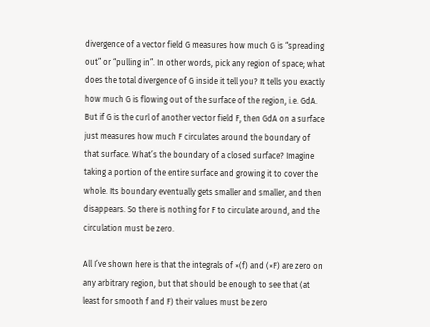divergence of a vector field G measures how much G is “spreading out” or “pulling in”. In other words, pick any region of space; what does the total divergence of G inside it tell you? It tells you exactly how much G is flowing out of the surface of the region, i.e. GdA. But if G is the curl of another vector field F, then GdA on a surface just measures how much F circulates around the boundary of that surface. What’s the boundary of a closed surface? Imagine taking a portion of the entire surface and growing it to cover the whole. Its boundary eventually gets smaller and smaller, and then disappears. So there is nothing for F to circulate around, and the circulation must be zero.

All I’ve shown here is that the integrals of ×(f) and (×F) are zero on any arbitrary region, but that should be enough to see that (at least for smooth f and F) their values must be zero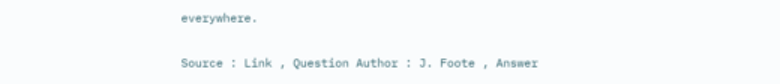everywhere.

Source : Link , Question Author : J. Foote , Answer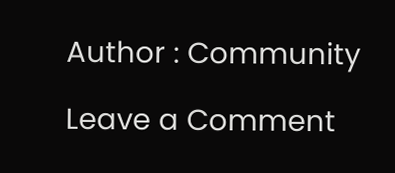Author : Community

Leave a Comment